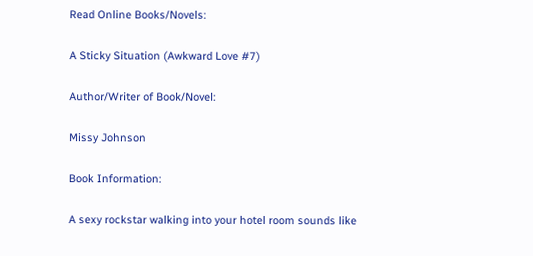Read Online Books/Novels:

A Sticky Situation (Awkward Love #7)

Author/Writer of Book/Novel:

Missy Johnson

Book Information:

A sexy rockstar walking into your hotel room sounds like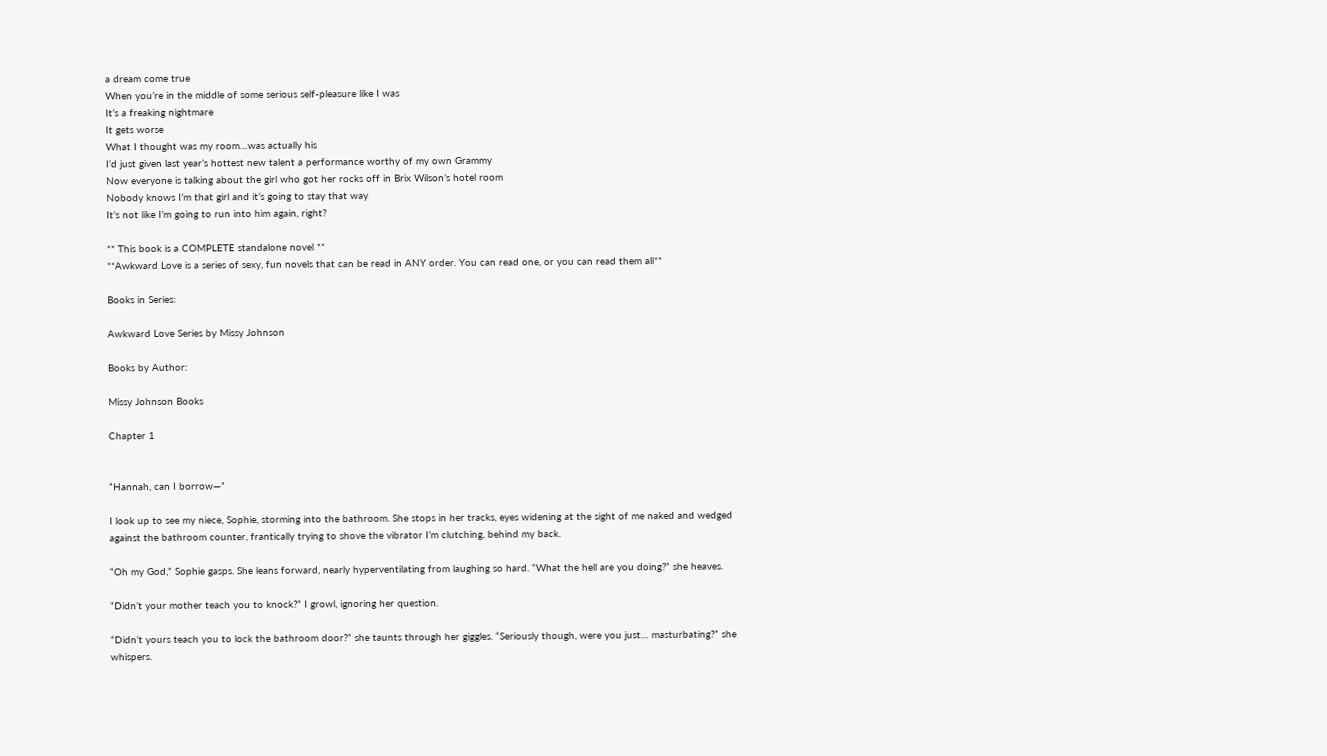a dream come true
When you’re in the middle of some serious self-pleasure like I was
It’s a freaking nightmare
It gets worse
What I thought was my room…was actually his
I’d just given last year’s hottest new talent a performance worthy of my own Grammy
Now everyone is talking about the girl who got her rocks off in Brix Wilson’s hotel room
Nobody knows I’m that girl and it’s going to stay that way
It’s not like I’m going to run into him again, right?

** This book is a COMPLETE standalone novel **
**Awkward Love is a series of sexy, fun novels that can be read in ANY order. You can read one, or you can read them all**

Books in Series:

Awkward Love Series by Missy Johnson

Books by Author:

Missy Johnson Books

Chapter 1


“Hannah, can I borrow—”

I look up to see my niece, Sophie, storming into the bathroom. She stops in her tracks, eyes widening at the sight of me naked and wedged against the bathroom counter, frantically trying to shove the vibrator I’m clutching, behind my back.

“Oh my God,” Sophie gasps. She leans forward, nearly hyperventilating from laughing so hard. “What the hell are you doing?” she heaves.

“Didn’t your mother teach you to knock?” I growl, ignoring her question.

“Didn’t yours teach you to lock the bathroom door?” she taunts through her giggles. “Seriously though, were you just… masturbating?” she whispers.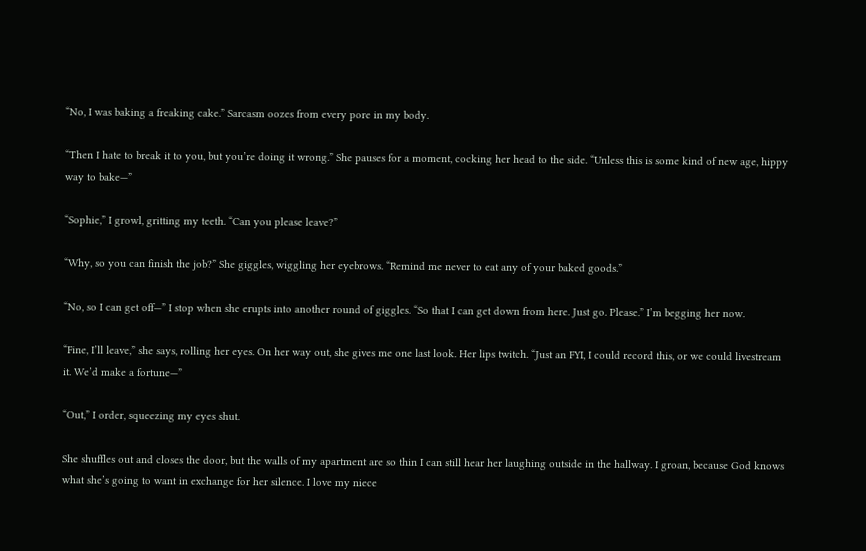“No, I was baking a freaking cake.” Sarcasm oozes from every pore in my body.

“Then I hate to break it to you, but you’re doing it wrong.” She pauses for a moment, cocking her head to the side. “Unless this is some kind of new age, hippy way to bake—”

“Sophie,” I growl, gritting my teeth. “Can you please leave?”

“Why, so you can finish the job?” She giggles, wiggling her eyebrows. “Remind me never to eat any of your baked goods.”

“No, so I can get off—” I stop when she erupts into another round of giggles. “So that I can get down from here. Just go. Please.” I’m begging her now.

“Fine, I’ll leave,” she says, rolling her eyes. On her way out, she gives me one last look. Her lips twitch. “Just an FYI, I could record this, or we could livestream it. We’d make a fortune—”

“Out,” I order, squeezing my eyes shut.

She shuffles out and closes the door, but the walls of my apartment are so thin I can still hear her laughing outside in the hallway. I groan, because God knows what she’s going to want in exchange for her silence. I love my niece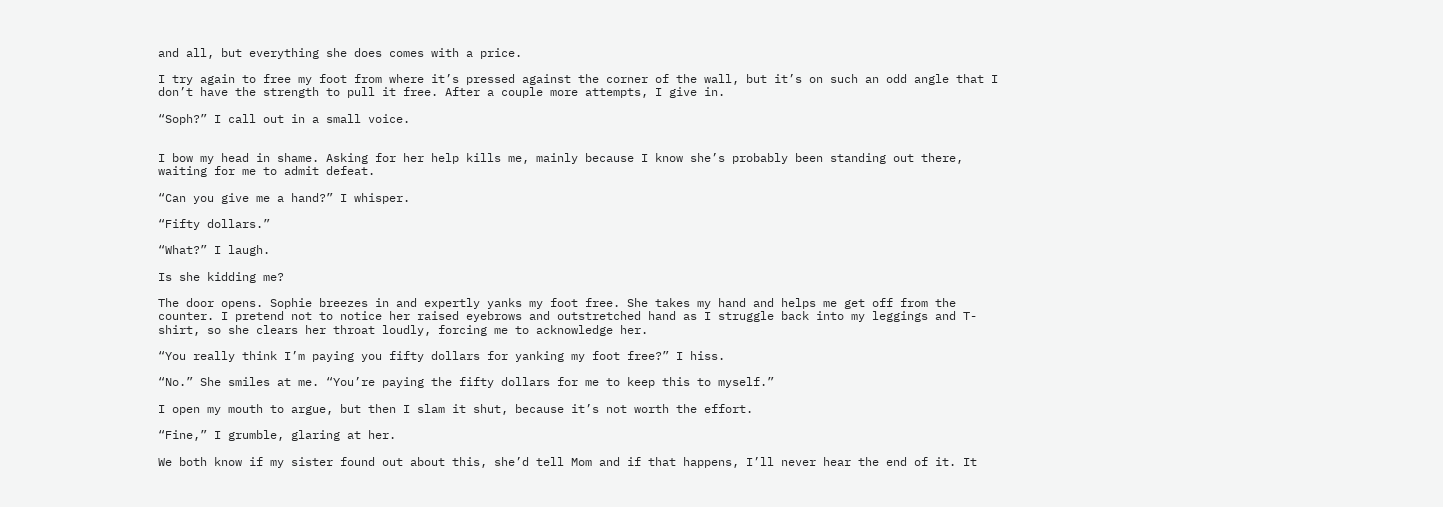and all, but everything she does comes with a price.

I try again to free my foot from where it’s pressed against the corner of the wall, but it’s on such an odd angle that I don’t have the strength to pull it free. After a couple more attempts, I give in.

“Soph?” I call out in a small voice.


I bow my head in shame. Asking for her help kills me, mainly because I know she’s probably been standing out there, waiting for me to admit defeat.

“Can you give me a hand?” I whisper.

“Fifty dollars.”

“What?” I laugh.

Is she kidding me?

The door opens. Sophie breezes in and expertly yanks my foot free. She takes my hand and helps me get off from the counter. I pretend not to notice her raised eyebrows and outstretched hand as I struggle back into my leggings and T-shirt, so she clears her throat loudly, forcing me to acknowledge her.

“You really think I’m paying you fifty dollars for yanking my foot free?” I hiss.

“No.” She smiles at me. “You’re paying the fifty dollars for me to keep this to myself.”

I open my mouth to argue, but then I slam it shut, because it’s not worth the effort.

“Fine,” I grumble, glaring at her.

We both know if my sister found out about this, she’d tell Mom and if that happens, I’ll never hear the end of it. It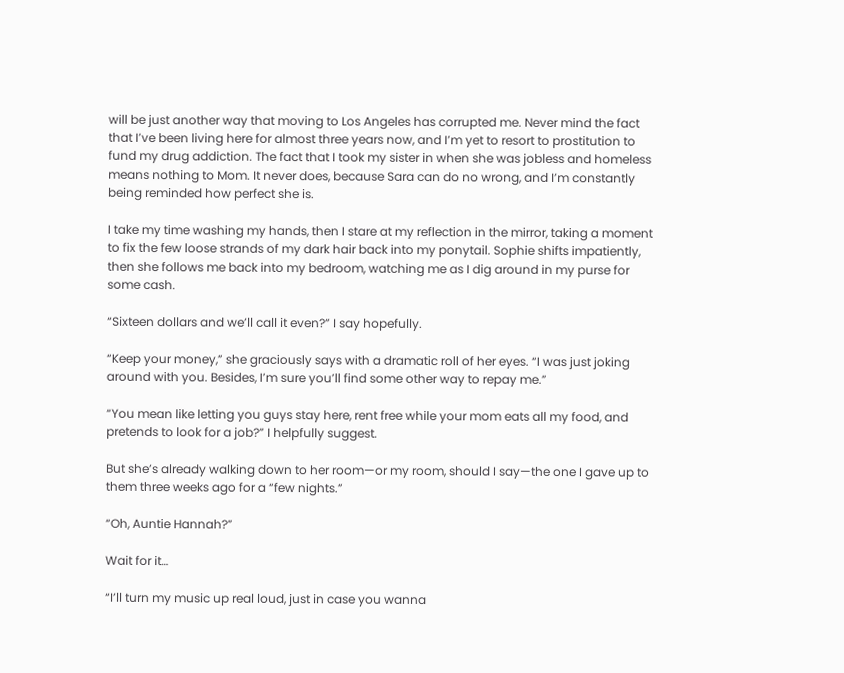will be just another way that moving to Los Angeles has corrupted me. Never mind the fact that I’ve been living here for almost three years now, and I’m yet to resort to prostitution to fund my drug addiction. The fact that I took my sister in when she was jobless and homeless means nothing to Mom. It never does, because Sara can do no wrong, and I’m constantly being reminded how perfect she is.

I take my time washing my hands, then I stare at my reflection in the mirror, taking a moment to fix the few loose strands of my dark hair back into my ponytail. Sophie shifts impatiently, then she follows me back into my bedroom, watching me as I dig around in my purse for some cash.

“Sixteen dollars and we’ll call it even?” I say hopefully.

“Keep your money,” she graciously says with a dramatic roll of her eyes. “I was just joking around with you. Besides, I’m sure you’ll find some other way to repay me.”

“You mean like letting you guys stay here, rent free while your mom eats all my food, and pretends to look for a job?” I helpfully suggest.

But she’s already walking down to her room—or my room, should I say—the one I gave up to them three weeks ago for a “few nights.”

“Oh, Auntie Hannah?”

Wait for it…

“I’ll turn my music up real loud, just in case you wanna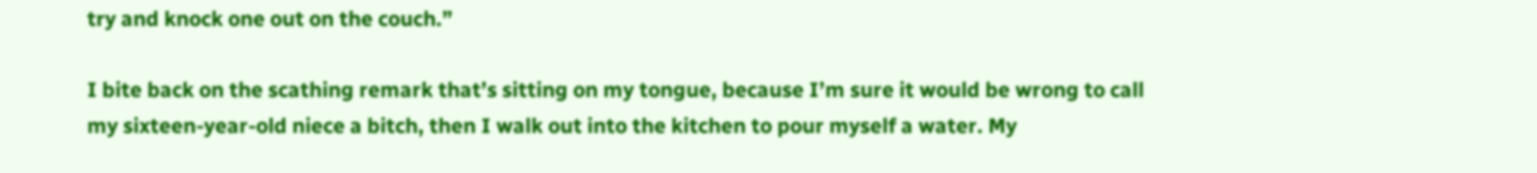try and knock one out on the couch.”

I bite back on the scathing remark that’s sitting on my tongue, because I’m sure it would be wrong to call my sixteen-year-old niece a bitch, then I walk out into the kitchen to pour myself a water. My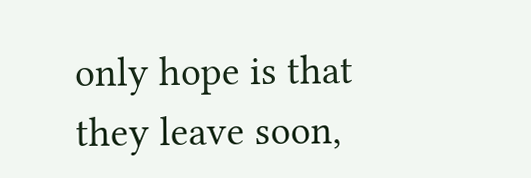only hope is that they leave soon,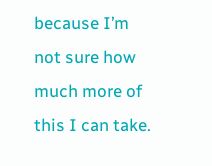because I’m not sure how much more of this I can take.